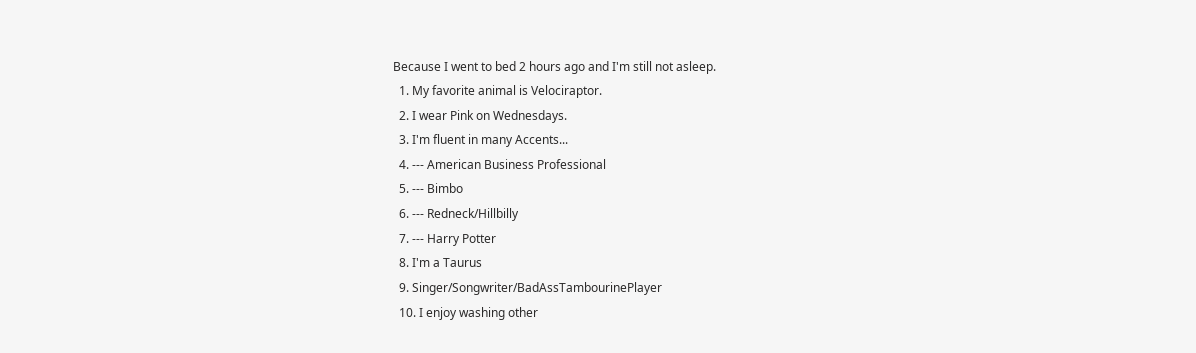Because I went to bed 2 hours ago and I'm still not asleep.
  1. My favorite animal is Velociraptor.
  2. I wear Pink on Wednesdays.
  3. I'm fluent in many Accents...
  4. --- American Business Professional
  5. --- Bimbo
  6. --- Redneck/Hillbilly
  7. --- Harry Potter
  8. I'm a Taurus
  9. Singer/Songwriter/BadAssTambourinePlayer
  10. I enjoy washing other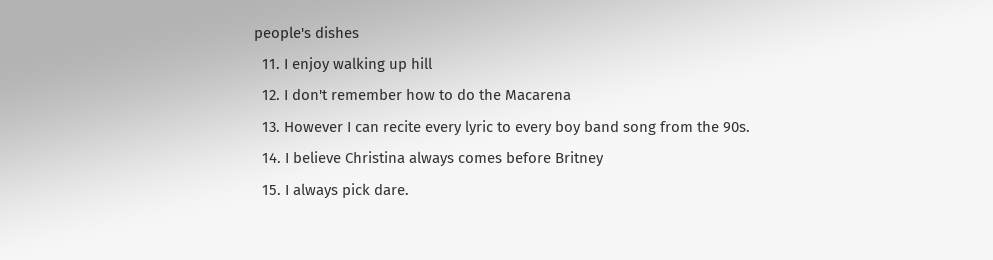people's dishes
  11. I enjoy walking up hill
  12. I don't remember how to do the Macarena
  13. However I can recite every lyric to every boy band song from the 90s.
  14. I believe Christina always comes before Britney
  15. I always pick dare.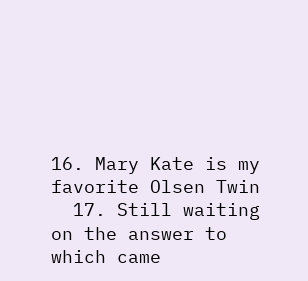16. Mary Kate is my favorite Olsen Twin
  17. Still waiting on the answer to which came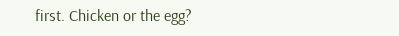first. Chicken or the egg?